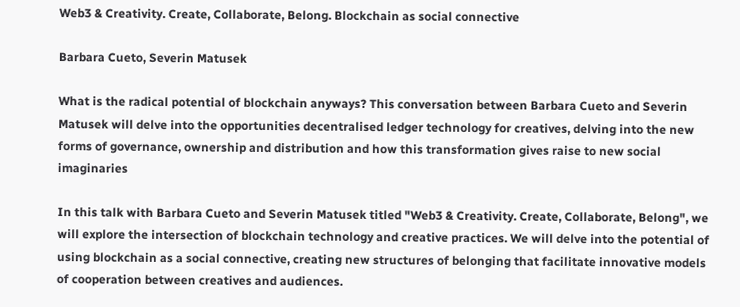Web3 & Creativity. Create, Collaborate, Belong. Blockchain as social connective

Barbara Cueto, Severin Matusek

What is the radical potential of blockchain anyways? This conversation between Barbara Cueto and Severin Matusek will delve into the opportunities decentralised ledger technology for creatives, delving into the new forms of governance, ownership and distribution and how this transformation gives raise to new social imaginaries

In this talk with Barbara Cueto and Severin Matusek titled "Web3 & Creativity. Create, Collaborate, Belong", we will explore the intersection of blockchain technology and creative practices. We will delve into the potential of using blockchain as a social connective, creating new structures of belonging that facilitate innovative models of cooperation between creatives and audiences.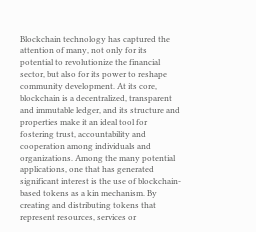Blockchain technology has captured the attention of many, not only for its potential to revolutionize the financial sector, but also for its power to reshape community development. At its core, blockchain is a decentralized, transparent and immutable ledger, and its structure and properties make it an ideal tool for fostering trust, accountability and cooperation among individuals and organizations. Among the many potential applications, one that has generated significant interest is the use of blockchain-based tokens as a kin mechanism. By creating and distributing tokens that represent resources, services or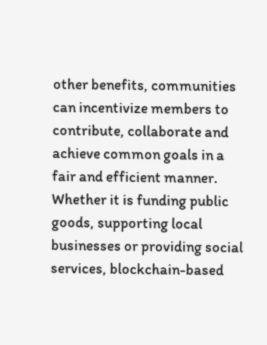other benefits, communities can incentivize members to contribute, collaborate and achieve common goals in a fair and efficient manner. Whether it is funding public goods, supporting local businesses or providing social services, blockchain-based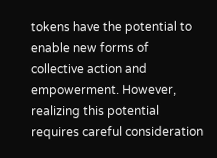tokens have the potential to enable new forms of collective action and empowerment. However, realizing this potential requires careful consideration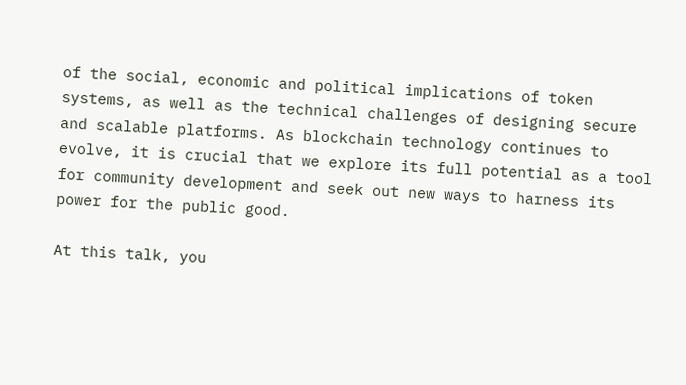of the social, economic and political implications of token systems, as well as the technical challenges of designing secure and scalable platforms. As blockchain technology continues to evolve, it is crucial that we explore its full potential as a tool for community development and seek out new ways to harness its power for the public good.

At this talk, you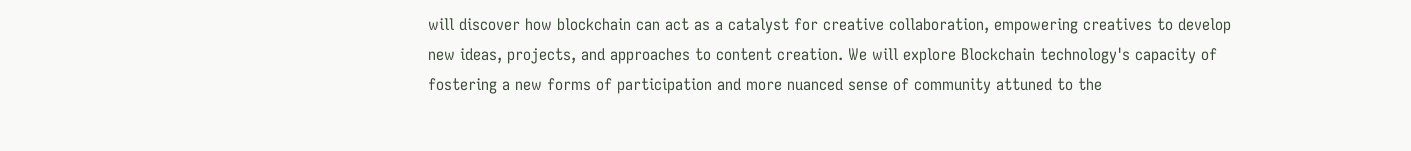will discover how blockchain can act as a catalyst for creative collaboration, empowering creatives to develop new ideas, projects, and approaches to content creation. We will explore Blockchain technology's capacity of fostering a new forms of participation and more nuanced sense of community attuned to the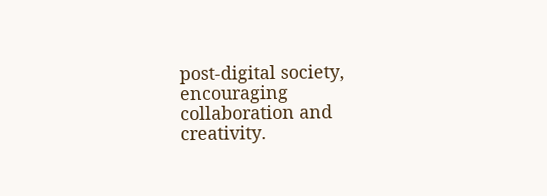post-digital society, encouraging collaboration and creativity.